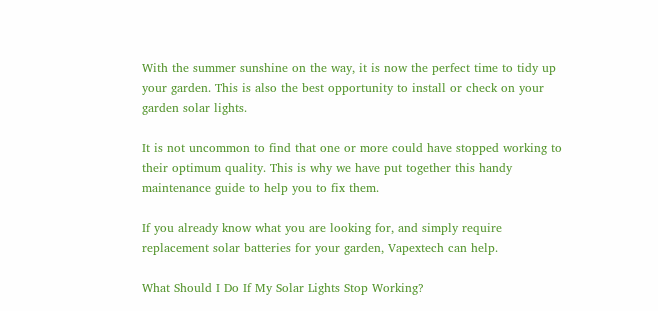With the summer sunshine on the way, it is now the perfect time to tidy up your garden. This is also the best opportunity to install or check on your garden solar lights.

It is not uncommon to find that one or more could have stopped working to their optimum quality. This is why we have put together this handy maintenance guide to help you to fix them.

If you already know what you are looking for, and simply require replacement solar batteries for your garden, Vapextech can help.

What Should I Do If My Solar Lights Stop Working?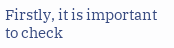Firstly, it is important to check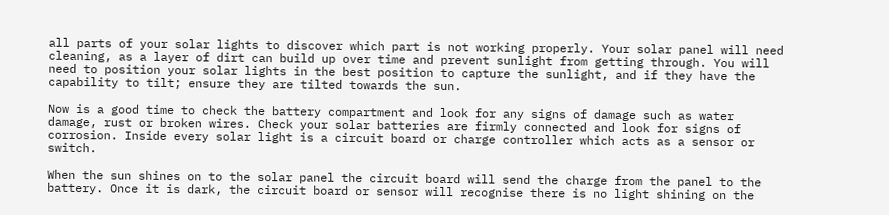all parts of your solar lights to discover which part is not working properly. Your solar panel will need cleaning, as a layer of dirt can build up over time and prevent sunlight from getting through. You will need to position your solar lights in the best position to capture the sunlight, and if they have the capability to tilt; ensure they are tilted towards the sun.

Now is a good time to check the battery compartment and look for any signs of damage such as water damage, rust or broken wires. Check your solar batteries are firmly connected and look for signs of corrosion. Inside every solar light is a circuit board or charge controller which acts as a sensor or switch.

When the sun shines on to the solar panel the circuit board will send the charge from the panel to the battery. Once it is dark, the circuit board or sensor will recognise there is no light shining on the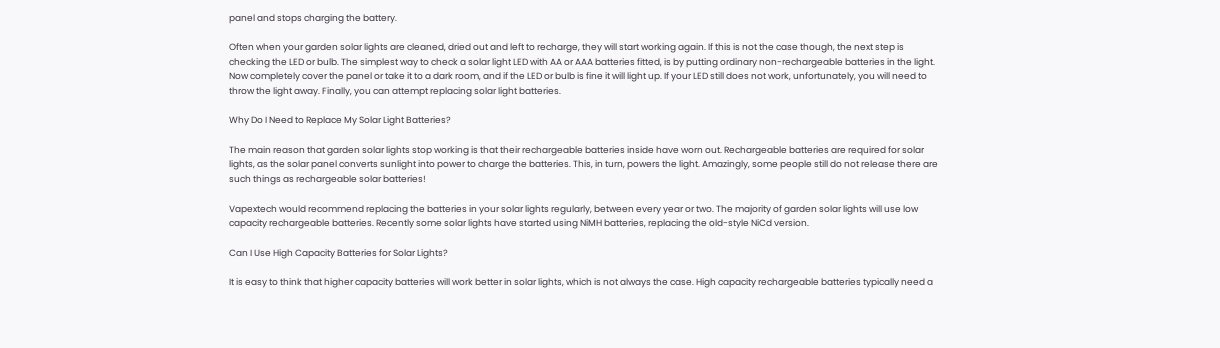panel and stops charging the battery.

Often when your garden solar lights are cleaned, dried out and left to recharge, they will start working again. If this is not the case though, the next step is checking the LED or bulb. The simplest way to check a solar light LED with AA or AAA batteries fitted, is by putting ordinary non-rechargeable batteries in the light. Now completely cover the panel or take it to a dark room, and if the LED or bulb is fine it will light up. If your LED still does not work, unfortunately, you will need to throw the light away. Finally, you can attempt replacing solar light batteries.

Why Do I Need to Replace My Solar Light Batteries?

The main reason that garden solar lights stop working is that their rechargeable batteries inside have worn out. Rechargeable batteries are required for solar lights, as the solar panel converts sunlight into power to charge the batteries. This, in turn, powers the light. Amazingly, some people still do not release there are such things as rechargeable solar batteries!

Vapextech would recommend replacing the batteries in your solar lights regularly, between every year or two. The majority of garden solar lights will use low capacity rechargeable batteries. Recently some solar lights have started using NiMH batteries, replacing the old-style NiCd version.

Can I Use High Capacity Batteries for Solar Lights?

It is easy to think that higher capacity batteries will work better in solar lights, which is not always the case. High capacity rechargeable batteries typically need a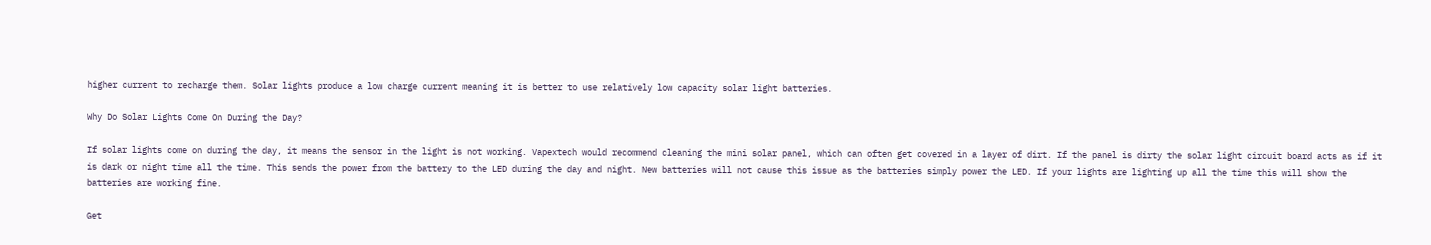higher current to recharge them. Solar lights produce a low charge current meaning it is better to use relatively low capacity solar light batteries.

Why Do Solar Lights Come On During the Day?

If solar lights come on during the day, it means the sensor in the light is not working. Vapextech would recommend cleaning the mini solar panel, which can often get covered in a layer of dirt. If the panel is dirty the solar light circuit board acts as if it is dark or night time all the time. This sends the power from the battery to the LED during the day and night. New batteries will not cause this issue as the batteries simply power the LED. If your lights are lighting up all the time this will show the batteries are working fine.

Get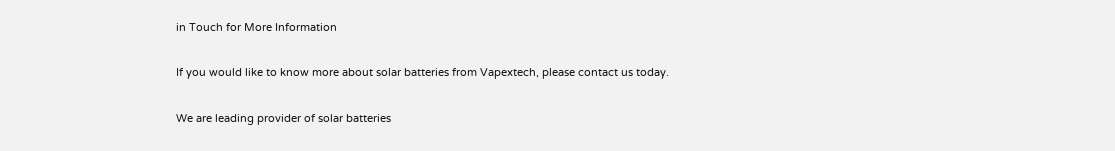in Touch for More Information

If you would like to know more about solar batteries from Vapextech, please contact us today.

We are leading provider of solar batteries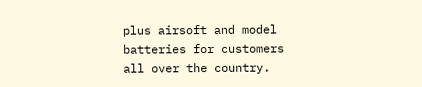plus airsoft and model batteries for customers all over the country.